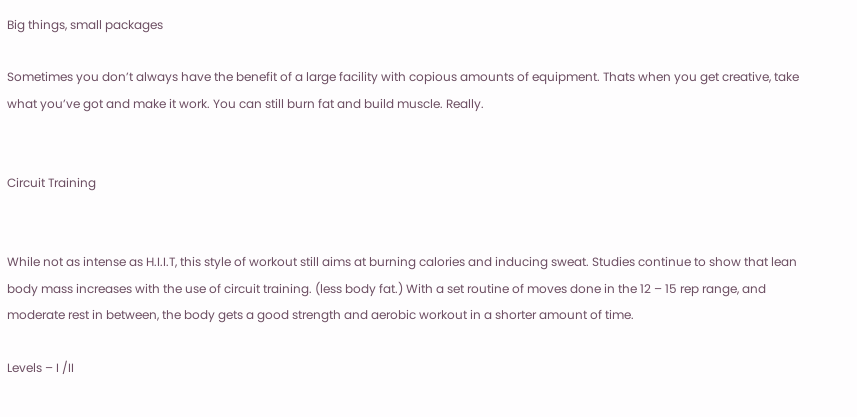Big things, small packages

Sometimes you don’t always have the benefit of a large facility with copious amounts of equipment. Thats when you get creative, take what you’ve got and make it work. You can still burn fat and build muscle. Really.


Circuit Training


While not as intense as H.I.I.T, this style of workout still aims at burning calories and inducing sweat. Studies continue to show that lean body mass increases with the use of circuit training. (less body fat.) With a set routine of moves done in the 12 – 15 rep range, and moderate rest in between, the body gets a good strength and aerobic workout in a shorter amount of time.

Levels – I /II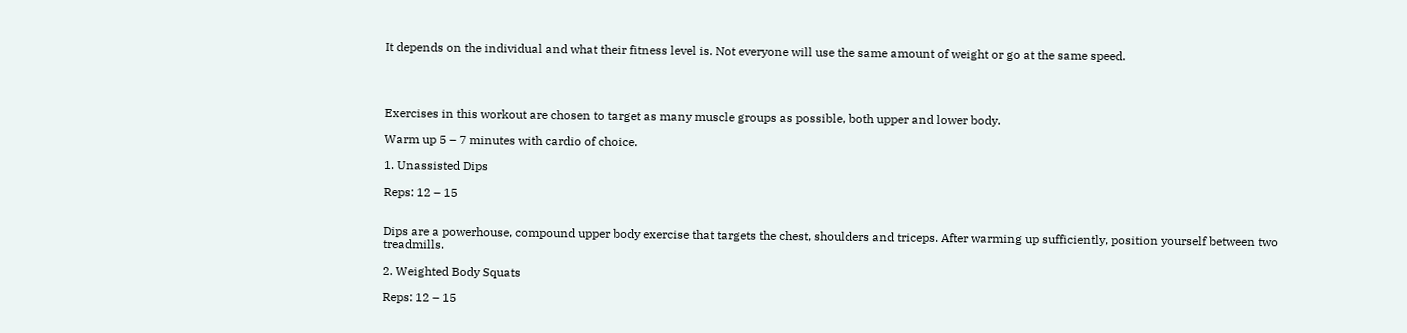It depends on the individual and what their fitness level is. Not everyone will use the same amount of weight or go at the same speed.




Exercises in this workout are chosen to target as many muscle groups as possible, both upper and lower body.

Warm up 5 – 7 minutes with cardio of choice.

1. Unassisted Dips

Reps: 12 – 15


Dips are a powerhouse, compound upper body exercise that targets the chest, shoulders and triceps. After warming up sufficiently, position yourself between two treadmills.

2. Weighted Body Squats

Reps: 12 – 15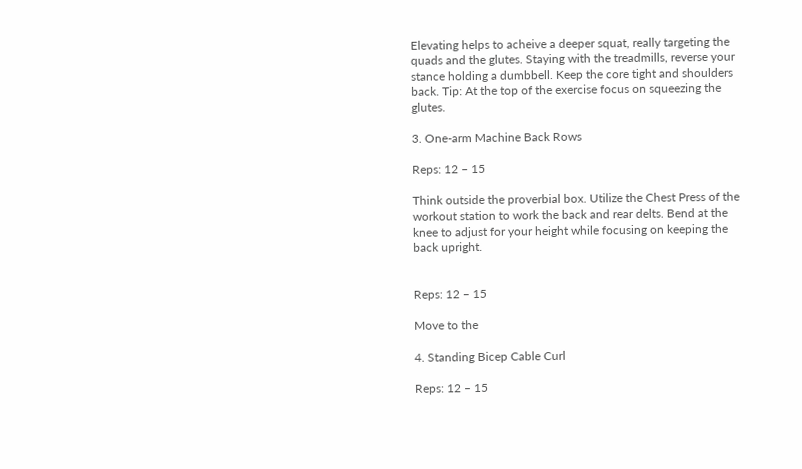Elevating helps to acheive a deeper squat, really targeting the quads and the glutes. Staying with the treadmills, reverse your stance holding a dumbbell. Keep the core tight and shoulders back. Tip: At the top of the exercise focus on squeezing the glutes.

3. One-arm Machine Back Rows

Reps: 12 – 15

Think outside the proverbial box. Utilize the Chest Press of the workout station to work the back and rear delts. Bend at the knee to adjust for your height while focusing on keeping the back upright.


Reps: 12 – 15

Move to the

4. Standing Bicep Cable Curl

Reps: 12 – 15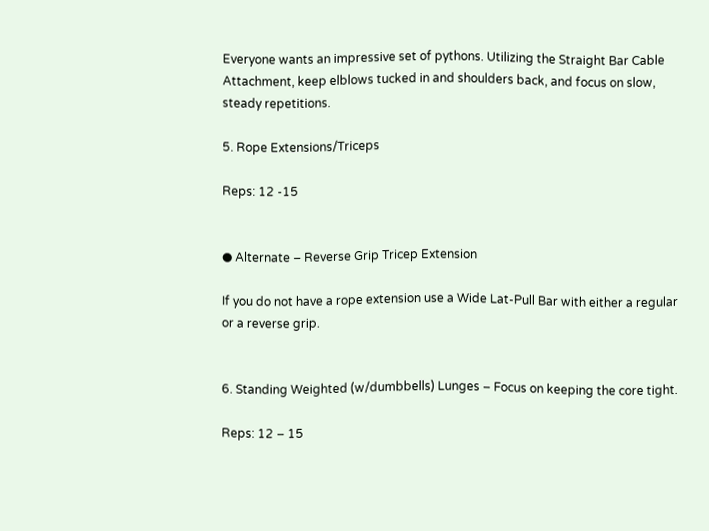Everyone wants an impressive set of pythons. Utilizing the Straight Bar Cable Attachment, keep elblows tucked in and shoulders back, and focus on slow, steady repetitions.

5. Rope Extensions/Triceps

Reps: 12 -15


● Alternate – Reverse Grip Tricep Extension

If you do not have a rope extension use a Wide Lat-Pull Bar with either a regular or a reverse grip.


6. Standing Weighted (w/dumbbells) Lunges – Focus on keeping the core tight.

Reps: 12 – 15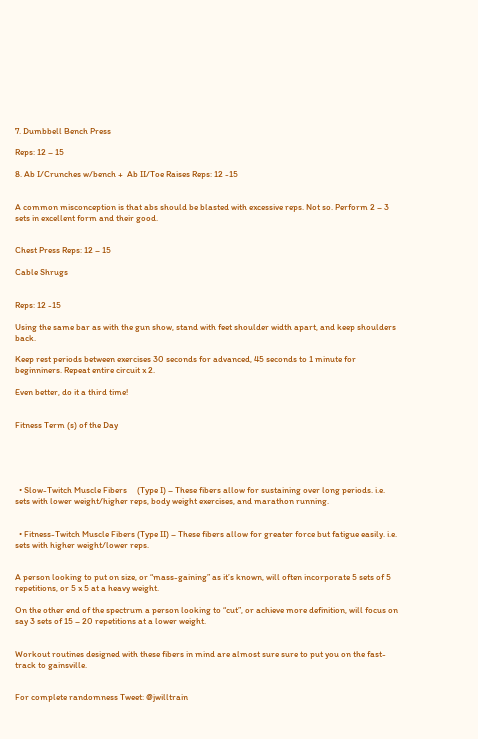7. Dumbbell Bench Press

Reps: 12 – 15

8. Ab I/Crunches w/bench +  Ab II/Toe Raises Reps: 12 -15


A common misconception is that abs should be blasted with excessive reps. Not so. Perform 2 – 3 sets in excellent form and their good.


Chest Press Reps: 12 – 15

Cable Shrugs


Reps: 12 -15

Using the same bar as with the gun show, stand with feet shoulder width apart, and keep shoulders back.

Keep rest periods between exercises 30 seconds for advanced, 45 seconds to 1 minute for beginniners. Repeat entire circuit x 2.

Even better, do it a third time!


Fitness Term (s) of the Day





  • Slow-Twitch Muscle Fibers     (Type I) – These fibers allow for sustaining over long periods. i.e. sets with lower weight/higher reps, body weight exercises, and marathon running.


  • Fitness-Twitch Muscle Fibers (Type II) – These fibers allow for greater force but fatigue easily. i.e. sets with higher weight/lower reps.


A person looking to put on size, or “mass-gaining” as it’s known, will often incorporate 5 sets of 5 repetitions, or 5 x 5 at a heavy weight.

On the other end of the spectrum a person looking to “cut”, or achieve more definition, will focus on say 3 sets of 15 – 20 repetitions at a lower weight.


Workout routines designed with these fibers in mind are almost sure sure to put you on the fast-track to gainsville.


For complete randomness Tweet: @jwilltrain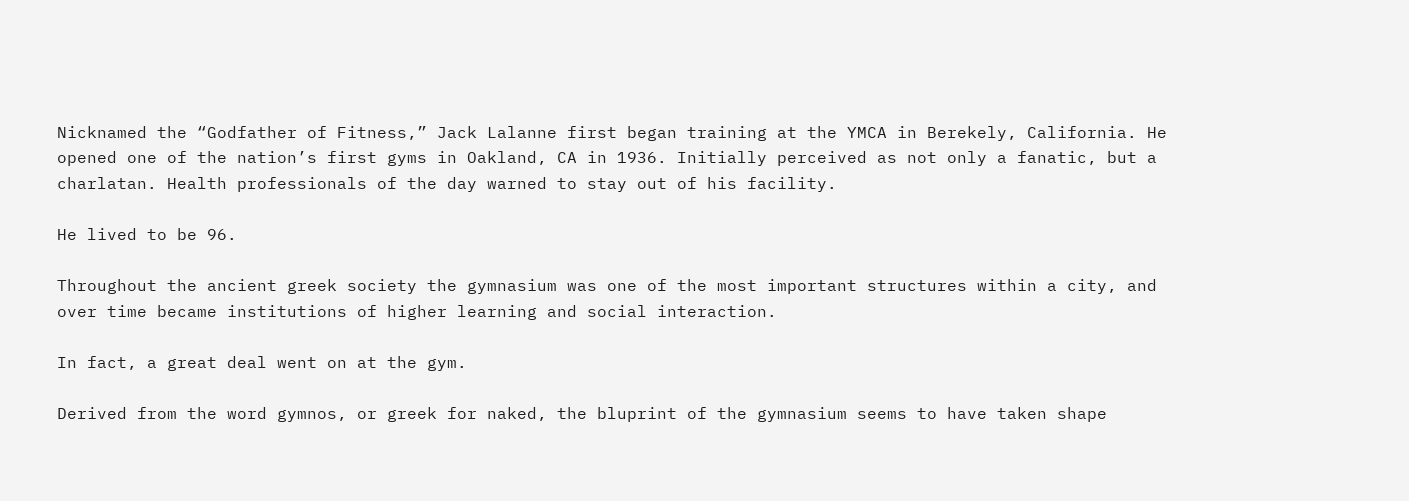Nicknamed the “Godfather of Fitness,” Jack Lalanne first began training at the YMCA in Berekely, California. He opened one of the nation’s first gyms in Oakland, CA in 1936. Initially perceived as not only a fanatic, but a charlatan. Health professionals of the day warned to stay out of his facility.

He lived to be 96.

Throughout the ancient greek society the gymnasium was one of the most important structures within a city, and over time became institutions of higher learning and social interaction.

In fact, a great deal went on at the gym.

Derived from the word gymnos, or greek for naked, the bluprint of the gymnasium seems to have taken shape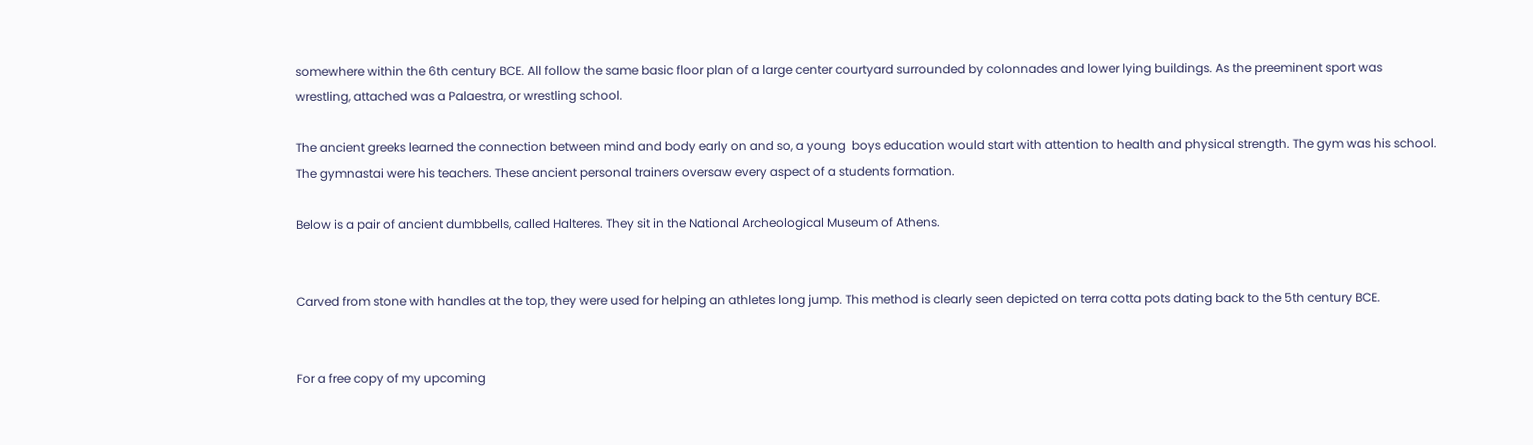somewhere within the 6th century BCE. All follow the same basic floor plan of a large center courtyard surrounded by colonnades and lower lying buildings. As the preeminent sport was wrestling, attached was a Palaestra, or wrestling school.

The ancient greeks learned the connection between mind and body early on and so, a young  boys education would start with attention to health and physical strength. The gym was his school. The gymnastai were his teachers. These ancient personal trainers oversaw every aspect of a students formation.

Below is a pair of ancient dumbbells, called Halteres. They sit in the National Archeological Museum of Athens.


Carved from stone with handles at the top, they were used for helping an athletes long jump. This method is clearly seen depicted on terra cotta pots dating back to the 5th century BCE.


For a free copy of my upcoming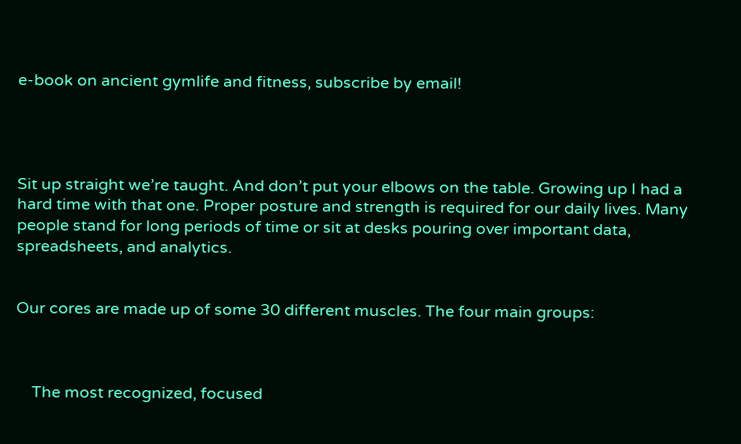e-book on ancient gymlife and fitness, subscribe by email!




Sit up straight we’re taught. And don’t put your elbows on the table. Growing up I had a hard time with that one. Proper posture and strength is required for our daily lives. Many people stand for long periods of time or sit at desks pouring over important data, spreadsheets, and analytics.


Our cores are made up of some 30 different muscles. The four main groups:



    The most recognized, focused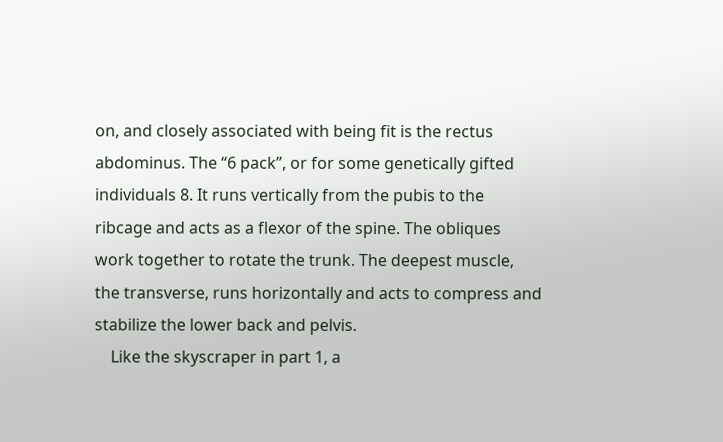on, and closely associated with being fit is the rectus abdominus. The “6 pack”, or for some genetically gifted individuals 8. It runs vertically from the pubis to the ribcage and acts as a flexor of the spine. The obliques work together to rotate the trunk. The deepest muscle, the transverse, runs horizontally and acts to compress and stabilize the lower back and pelvis.
    Like the skyscraper in part 1, a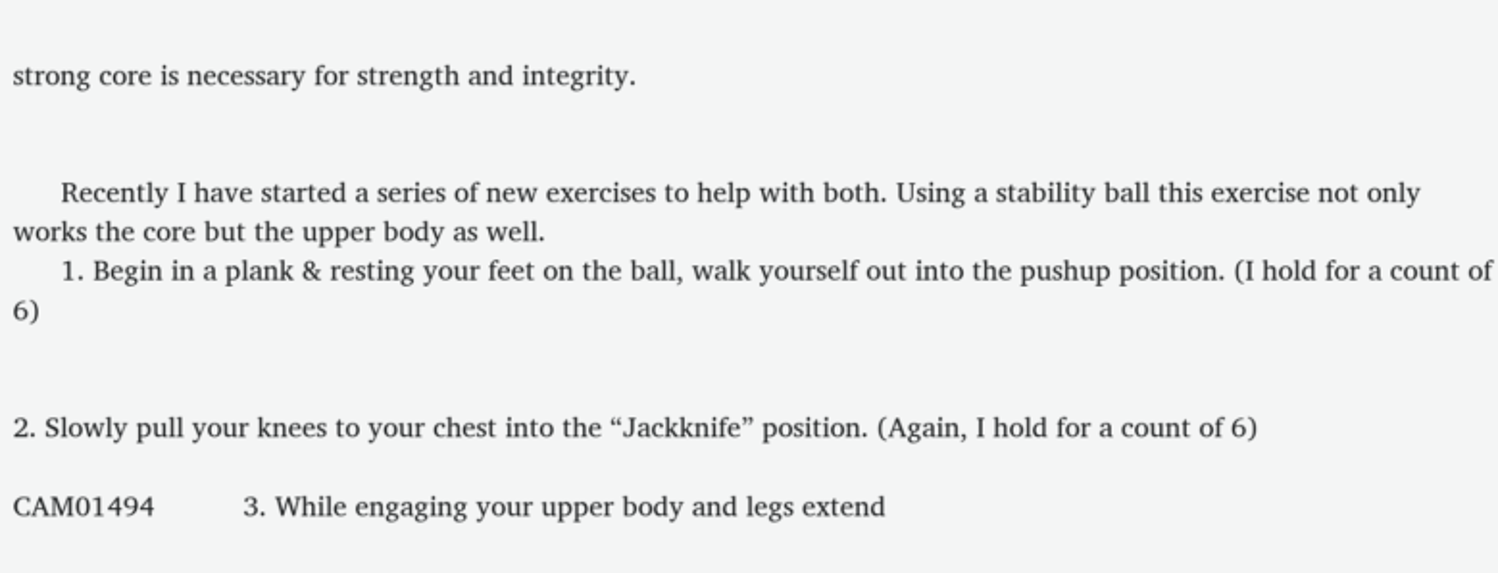strong core is necessary for strength and integrity.


      Recently I have started a series of new exercises to help with both. Using a stability ball this exercise not only works the core but the upper body as well.
      1. Begin in a plank & resting your feet on the ball, walk yourself out into the pushup position. (I hold for a count of 6)


2. Slowly pull your knees to your chest into the “Jackknife” position. (Again, I hold for a count of 6)

CAM01494           3. While engaging your upper body and legs extend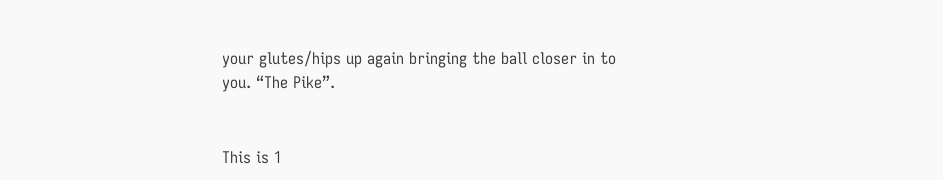your glutes/hips up again bringing the ball closer in to you. “The Pike”.


This is 1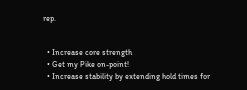rep.


  • Increase core strength
  • Get my Pike on-point!
  • Increase stability by extending hold times for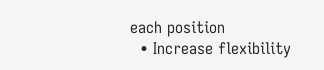each position
  • Increase flexibility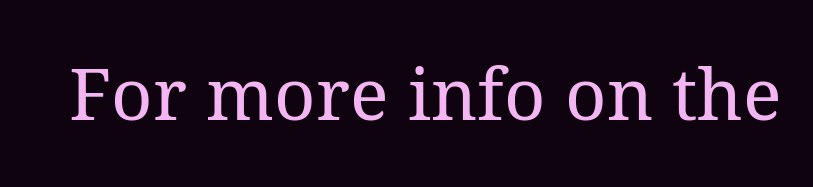For more info on the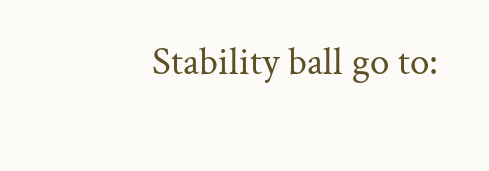Stability ball go to: